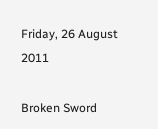Friday, 26 August 2011

Broken Sword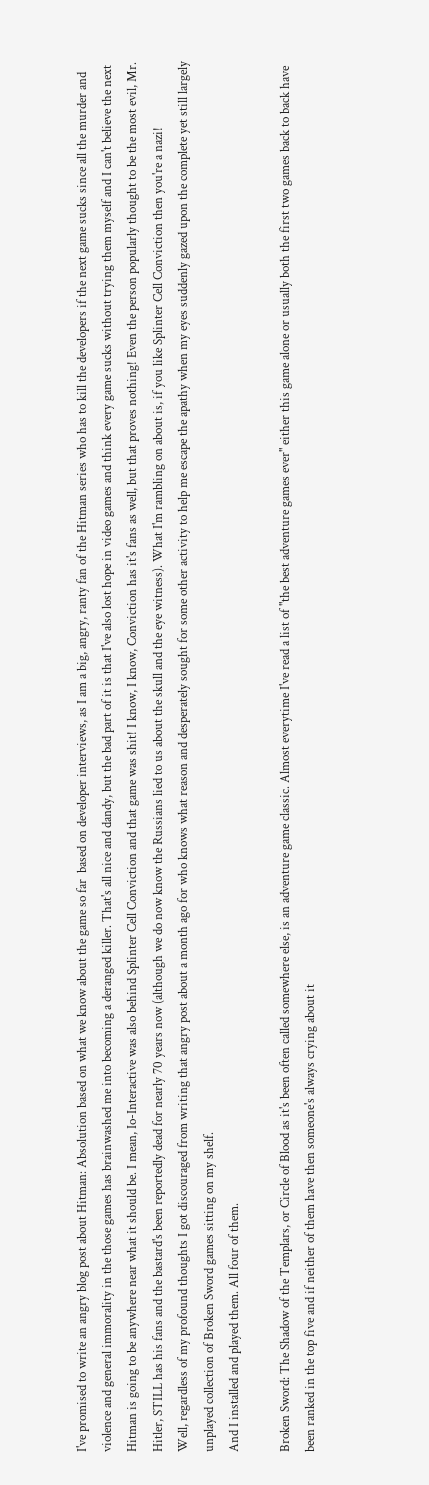I've promised to write an angry blog post about Hitman: Absolution based on what we know about the game so far  based on developer interviews, as I am a big, angry, ranty fan of the Hitman series who has to kill the developers if the next game sucks since all the murder and violence and general immorality in the those games has brainwashed me into becoming a deranged killer. That's all nice and dandy, but the bad part of it is that I've also lost hope in video games and think every game sucks without trying them myself and I can't believe the next Hitman is going to be anywhere near what it should be. I mean, Io-Interactive was also behind Splinter Cell Conviction and that game was shit! I know, I know, Conviction has it's fans as well, but that proves nothing! Even the person popularly thought to be the most evil, Mr. Hitler, STILL has his fans and the bastard's been reportedly dead for nearly 70 years now (although we do now know the Russians lied to us about the skull and the eye witness). What I'm rambling on about is, if you like Splinter Cell Conviction then you're a nazi!
Well, regardless of my profound thoughts I got discouraged from writing that angry post about a month ago for who knows what reason and desperately sought for some other activity to help me escape the apathy when my eyes suddenly gazed upon the complete yet still largely unplayed collection of Broken Sword games sitting on my shelf.
And I installed and played them. All four of them.

Broken Sword: The Shadow of the Templars, or Circle of Blood as it's been often called somewhere else, is an adventure game classic. Almost everytime I've read a list of "the best adventure games ever" either this game alone or usually both the first two games back to back have been ranked in the top five and if neither of them have then someone's always crying about it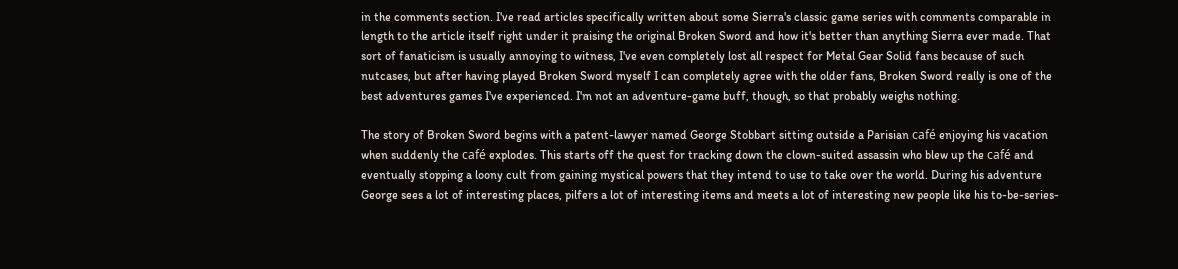in the comments section. I've read articles specifically written about some Sierra's classic game series with comments comparable in length to the article itself right under it praising the original Broken Sword and how it's better than anything Sierra ever made. That sort of fanaticism is usually annoying to witness, I've even completely lost all respect for Metal Gear Solid fans because of such nutcases, but after having played Broken Sword myself I can completely agree with the older fans, Broken Sword really is one of the best adventures games I've experienced. I'm not an adventure-game buff, though, so that probably weighs nothing.

The story of Broken Sword begins with a patent-lawyer named George Stobbart sitting outside a Parisian café enjoying his vacation when suddenly the café explodes. This starts off the quest for tracking down the clown-suited assassin who blew up the café and eventually stopping a loony cult from gaining mystical powers that they intend to use to take over the world. During his adventure George sees a lot of interesting places, pilfers a lot of interesting items and meets a lot of interesting new people like his to-be-series-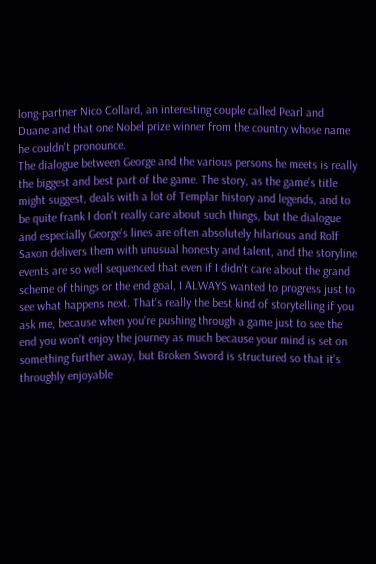long-partner Nico Collard, an interesting couple called Pearl and Duane and that one Nobel prize winner from the country whose name he couldn't pronounce.
The dialogue between George and the various persons he meets is really the biggest and best part of the game. The story, as the game's title might suggest, deals with a lot of Templar history and legends, and to be quite frank I don't really care about such things, but the dialogue and especially George's lines are often absolutely hilarious and Rolf Saxon delivers them with unusual honesty and talent, and the storyline events are so well sequenced that even if I didn't care about the grand scheme of things or the end goal, I ALWAYS wanted to progress just to see what happens next. That's really the best kind of storytelling if you ask me, because when you're pushing through a game just to see the end you won't enjoy the journey as much because your mind is set on something further away, but Broken Sword is structured so that it's throughly enjoyable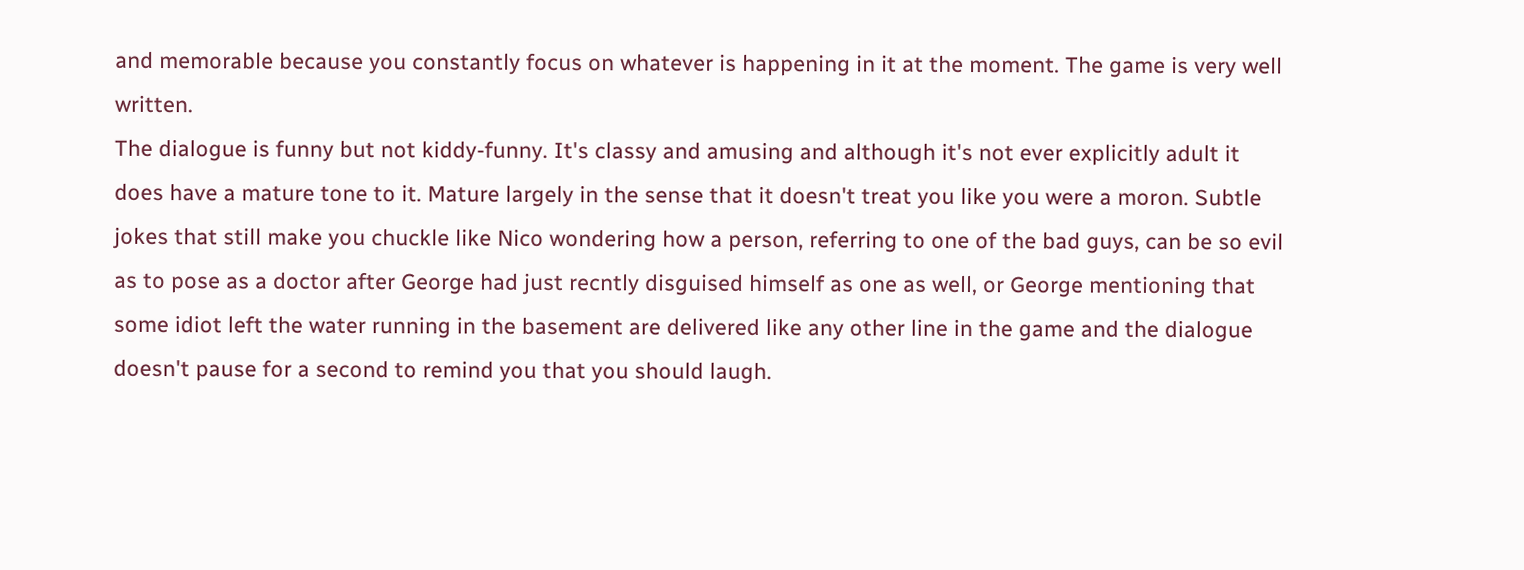and memorable because you constantly focus on whatever is happening in it at the moment. The game is very well written.
The dialogue is funny but not kiddy-funny. It's classy and amusing and although it's not ever explicitly adult it does have a mature tone to it. Mature largely in the sense that it doesn't treat you like you were a moron. Subtle jokes that still make you chuckle like Nico wondering how a person, referring to one of the bad guys, can be so evil as to pose as a doctor after George had just recntly disguised himself as one as well, or George mentioning that some idiot left the water running in the basement are delivered like any other line in the game and the dialogue doesn't pause for a second to remind you that you should laugh.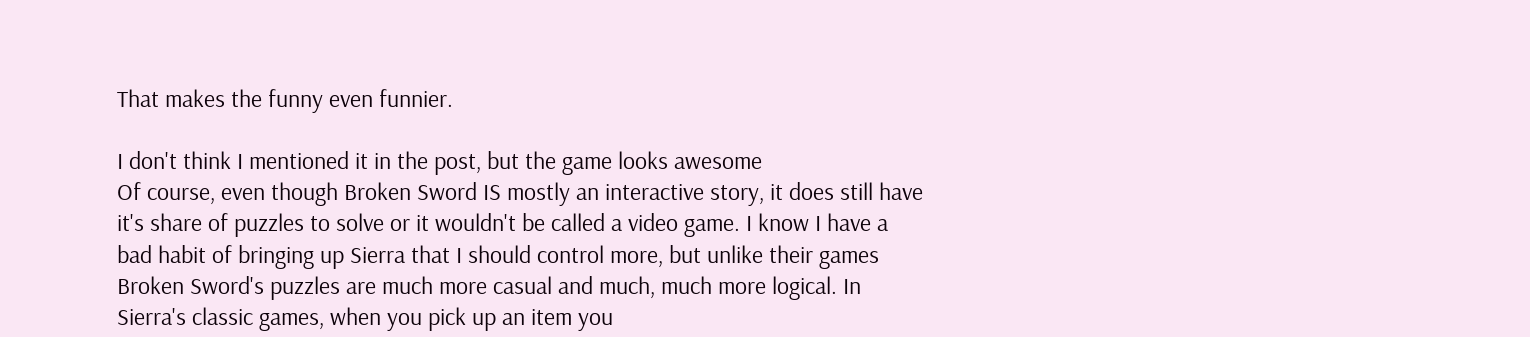That makes the funny even funnier.

I don't think I mentioned it in the post, but the game looks awesome
Of course, even though Broken Sword IS mostly an interactive story, it does still have it's share of puzzles to solve or it wouldn't be called a video game. I know I have a bad habit of bringing up Sierra that I should control more, but unlike their games Broken Sword's puzzles are much more casual and much, much more logical. In Sierra's classic games, when you pick up an item you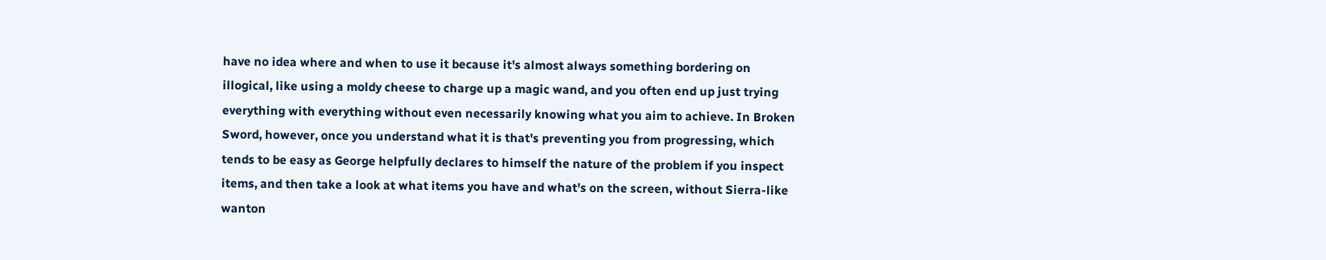have no idea where and when to use it because it's almost always something bordering on illogical, like using a moldy cheese to charge up a magic wand, and you often end up just trying everything with everything without even necessarily knowing what you aim to achieve. In Broken Sword, however, once you understand what it is that's preventing you from progressing, which tends to be easy as George helpfully declares to himself the nature of the problem if you inspect items, and then take a look at what items you have and what's on the screen, without Sierra-like wanton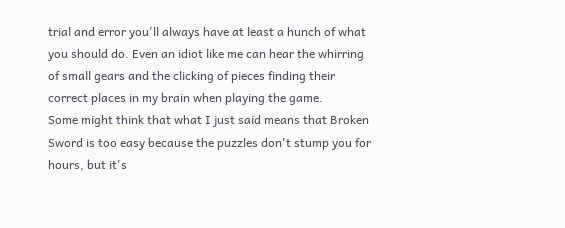trial and error you'll always have at least a hunch of what you should do. Even an idiot like me can hear the whirring of small gears and the clicking of pieces finding their correct places in my brain when playing the game.
Some might think that what I just said means that Broken Sword is too easy because the puzzles don't stump you for hours, but it's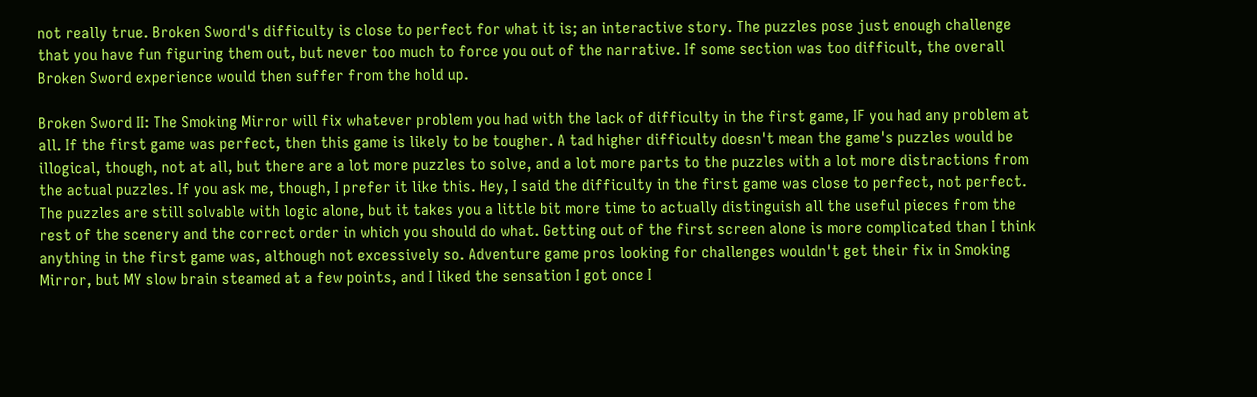not really true. Broken Sword's difficulty is close to perfect for what it is; an interactive story. The puzzles pose just enough challenge that you have fun figuring them out, but never too much to force you out of the narrative. If some section was too difficult, the overall Broken Sword experience would then suffer from the hold up.

Broken Sword II: The Smoking Mirror will fix whatever problem you had with the lack of difficulty in the first game, IF you had any problem at all. If the first game was perfect, then this game is likely to be tougher. A tad higher difficulty doesn't mean the game's puzzles would be illogical, though, not at all, but there are a lot more puzzles to solve, and a lot more parts to the puzzles with a lot more distractions from the actual puzzles. If you ask me, though, I prefer it like this. Hey, I said the difficulty in the first game was close to perfect, not perfect. The puzzles are still solvable with logic alone, but it takes you a little bit more time to actually distinguish all the useful pieces from the rest of the scenery and the correct order in which you should do what. Getting out of the first screen alone is more complicated than I think anything in the first game was, although not excessively so. Adventure game pros looking for challenges wouldn't get their fix in Smoking Mirror, but MY slow brain steamed at a few points, and I liked the sensation I got once I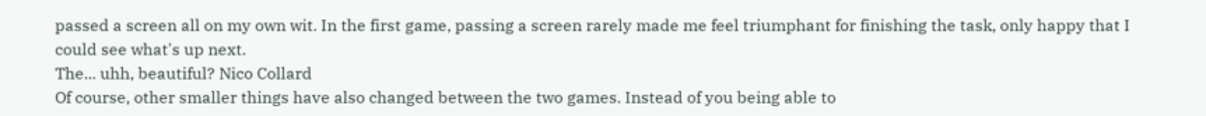passed a screen all on my own wit. In the first game, passing a screen rarely made me feel triumphant for finishing the task, only happy that I could see what's up next.
The... uhh, beautiful? Nico Collard
Of course, other smaller things have also changed between the two games. Instead of you being able to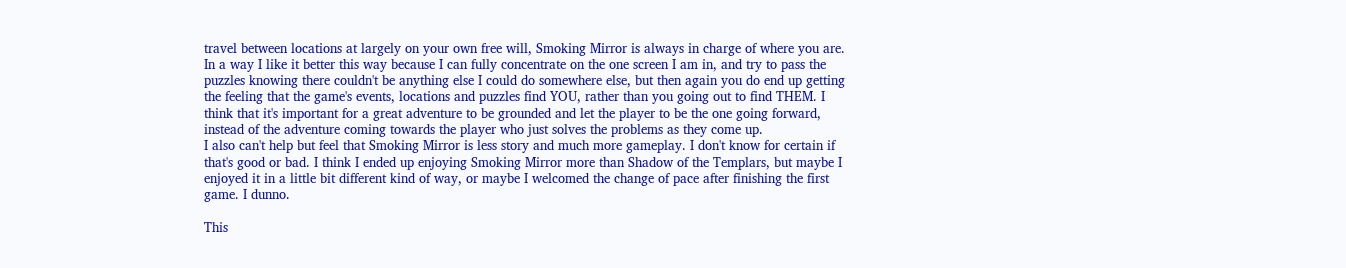travel between locations at largely on your own free will, Smoking Mirror is always in charge of where you are. In a way I like it better this way because I can fully concentrate on the one screen I am in, and try to pass the puzzles knowing there couldn't be anything else I could do somewhere else, but then again you do end up getting the feeling that the game's events, locations and puzzles find YOU, rather than you going out to find THEM. I think that it's important for a great adventure to be grounded and let the player to be the one going forward, instead of the adventure coming towards the player who just solves the problems as they come up.
I also can't help but feel that Smoking Mirror is less story and much more gameplay. I don't know for certain if that's good or bad. I think I ended up enjoying Smoking Mirror more than Shadow of the Templars, but maybe I enjoyed it in a little bit different kind of way, or maybe I welcomed the change of pace after finishing the first game. I dunno.

This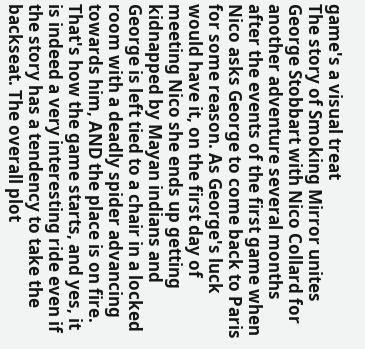game's a visual treat
The story of Smoking Mirror unites George Stobbart with Nico Collard for another adventure several months after the events of the first game when Nico asks George to come back to Paris for some reason. As George's luck would have it, on the first day of meeting Nico she ends up getting kidnapped by Mayan indians and George is left tied to a chair in a locked room with a deadly spider advancing towards him, AND the place is on fire. That's how the game starts, and yes, it is indeed a very interesting ride even if the story has a tendency to take the backseat. The overall plot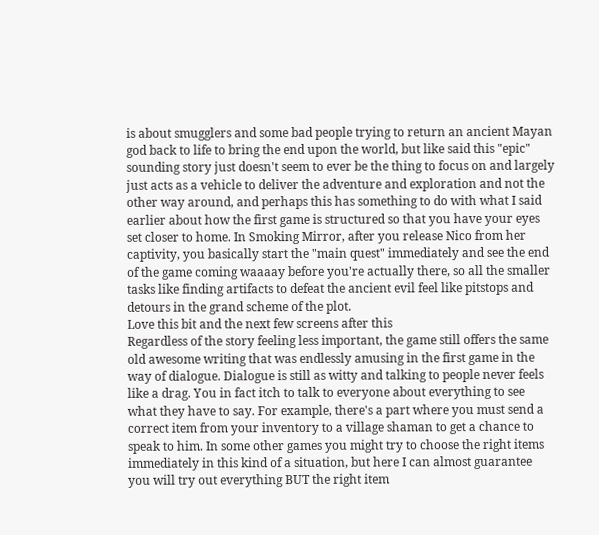is about smugglers and some bad people trying to return an ancient Mayan god back to life to bring the end upon the world, but like said this "epic" sounding story just doesn't seem to ever be the thing to focus on and largely just acts as a vehicle to deliver the adventure and exploration and not the other way around, and perhaps this has something to do with what I said earlier about how the first game is structured so that you have your eyes set closer to home. In Smoking Mirror, after you release Nico from her captivity, you basically start the "main quest" immediately and see the end of the game coming waaaay before you're actually there, so all the smaller tasks like finding artifacts to defeat the ancient evil feel like pitstops and detours in the grand scheme of the plot.
Love this bit and the next few screens after this
Regardless of the story feeling less important, the game still offers the same old awesome writing that was endlessly amusing in the first game in the way of dialogue. Dialogue is still as witty and talking to people never feels like a drag. You in fact itch to talk to everyone about everything to see what they have to say. For example, there's a part where you must send a correct item from your inventory to a village shaman to get a chance to speak to him. In some other games you might try to choose the right items immediately in this kind of a situation, but here I can almost guarantee you will try out everything BUT the right item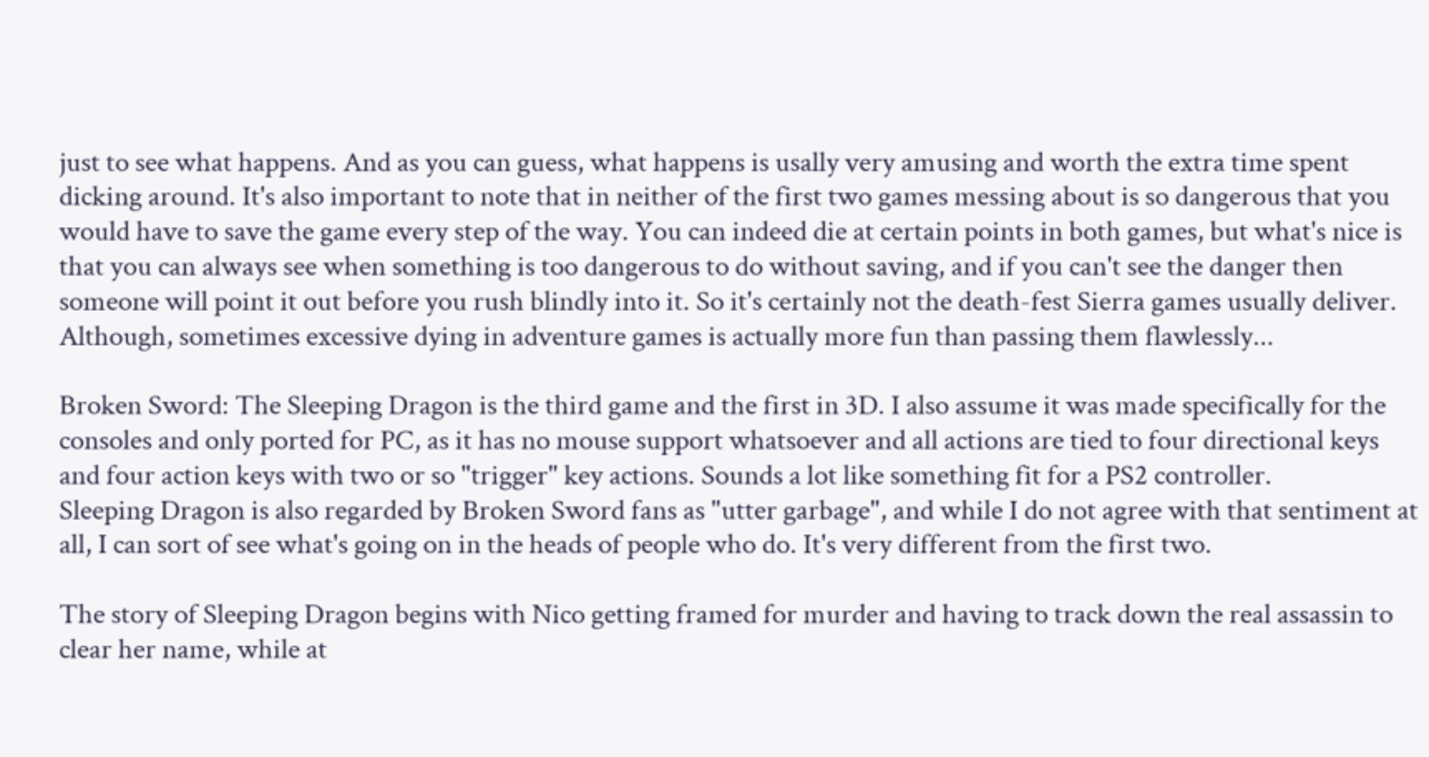just to see what happens. And as you can guess, what happens is usally very amusing and worth the extra time spent dicking around. It's also important to note that in neither of the first two games messing about is so dangerous that you would have to save the game every step of the way. You can indeed die at certain points in both games, but what's nice is that you can always see when something is too dangerous to do without saving, and if you can't see the danger then someone will point it out before you rush blindly into it. So it's certainly not the death-fest Sierra games usually deliver. Although, sometimes excessive dying in adventure games is actually more fun than passing them flawlessly...

Broken Sword: The Sleeping Dragon is the third game and the first in 3D. I also assume it was made specifically for the consoles and only ported for PC, as it has no mouse support whatsoever and all actions are tied to four directional keys and four action keys with two or so "trigger" key actions. Sounds a lot like something fit for a PS2 controller.
Sleeping Dragon is also regarded by Broken Sword fans as "utter garbage", and while I do not agree with that sentiment at all, I can sort of see what's going on in the heads of people who do. It's very different from the first two.

The story of Sleeping Dragon begins with Nico getting framed for murder and having to track down the real assassin to clear her name, while at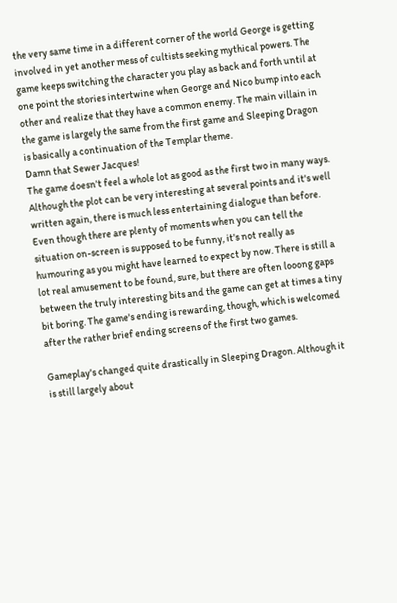the very same time in a different corner of the world George is getting involved in yet another mess of cultists seeking mythical powers. The game keeps switching the character you play as back and forth until at one point the stories intertwine when George and Nico bump into each other and realize that they have a common enemy. The main villain in the game is largely the same from the first game and Sleeping Dragon is basically a continuation of the Templar theme.
Damn that Sewer Jacques!
The game doesn't feel a whole lot as good as the first two in many ways. Although the plot can be very interesting at several points and it's well written again, there is much less entertaining dialogue than before. Even though there are plenty of moments when you can tell the situation on-screen is supposed to be funny, it's not really as humouring as you might have learned to expect by now. There is still a lot real amusement to be found, sure, but there are often looong gaps between the truly interesting bits and the game can get at times a tiny bit boring. The game's ending is rewarding, though, which is welcomed after the rather brief ending screens of the first two games.

Gameplay's changed quite drastically in Sleeping Dragon. Although it is still largely about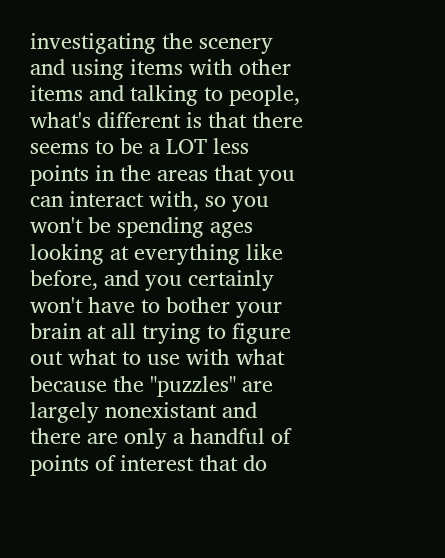investigating the scenery and using items with other items and talking to people, what's different is that there seems to be a LOT less points in the areas that you can interact with, so you won't be spending ages looking at everything like before, and you certainly won't have to bother your brain at all trying to figure out what to use with what because the "puzzles" are largely nonexistant and there are only a handful of points of interest that do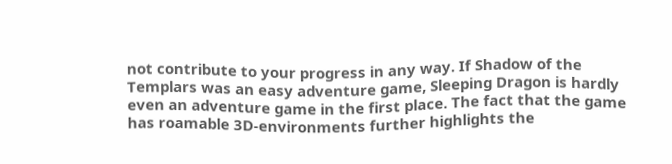not contribute to your progress in any way. If Shadow of the Templars was an easy adventure game, Sleeping Dragon is hardly even an adventure game in the first place. The fact that the game has roamable 3D-environments further highlights the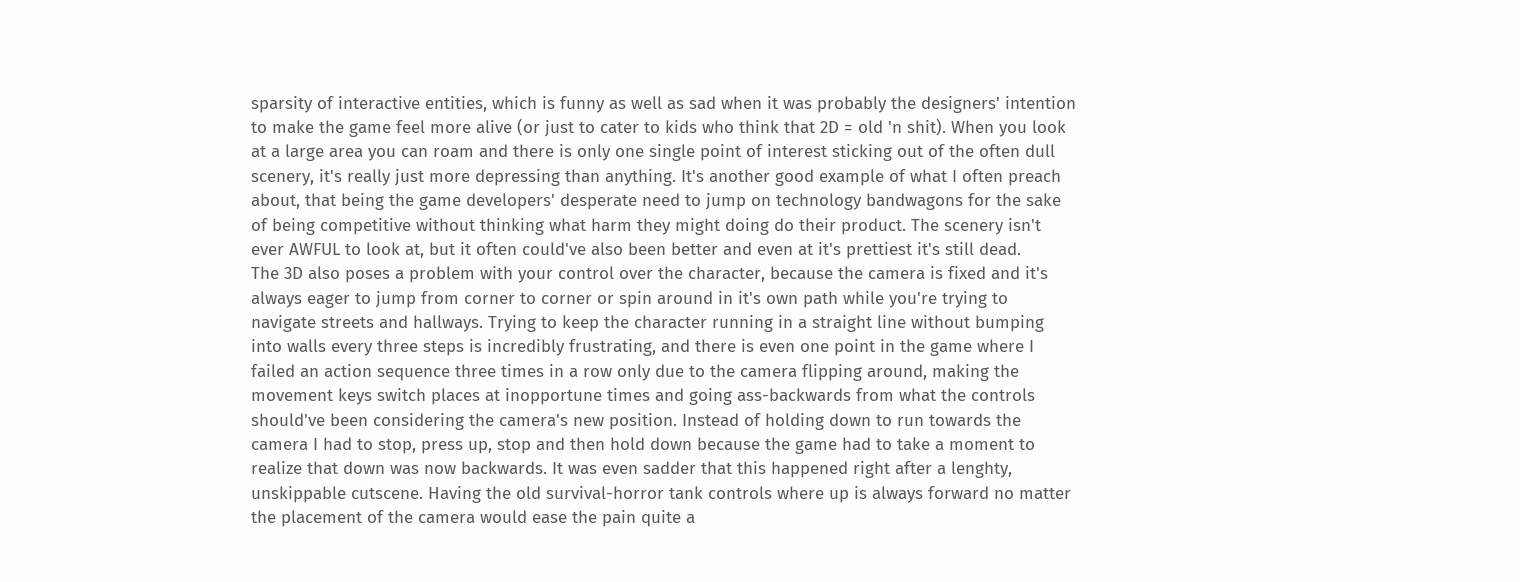sparsity of interactive entities, which is funny as well as sad when it was probably the designers' intention to make the game feel more alive (or just to cater to kids who think that 2D = old 'n shit). When you look at a large area you can roam and there is only one single point of interest sticking out of the often dull scenery, it's really just more depressing than anything. It's another good example of what I often preach about, that being the game developers' desperate need to jump on technology bandwagons for the sake of being competitive without thinking what harm they might doing do their product. The scenery isn't ever AWFUL to look at, but it often could've also been better and even at it's prettiest it's still dead.
The 3D also poses a problem with your control over the character, because the camera is fixed and it's always eager to jump from corner to corner or spin around in it's own path while you're trying to navigate streets and hallways. Trying to keep the character running in a straight line without bumping into walls every three steps is incredibly frustrating, and there is even one point in the game where I failed an action sequence three times in a row only due to the camera flipping around, making the movement keys switch places at inopportune times and going ass-backwards from what the controls should've been considering the camera's new position. Instead of holding down to run towards the camera I had to stop, press up, stop and then hold down because the game had to take a moment to realize that down was now backwards. It was even sadder that this happened right after a lenghty, unskippable cutscene. Having the old survival-horror tank controls where up is always forward no matter the placement of the camera would ease the pain quite a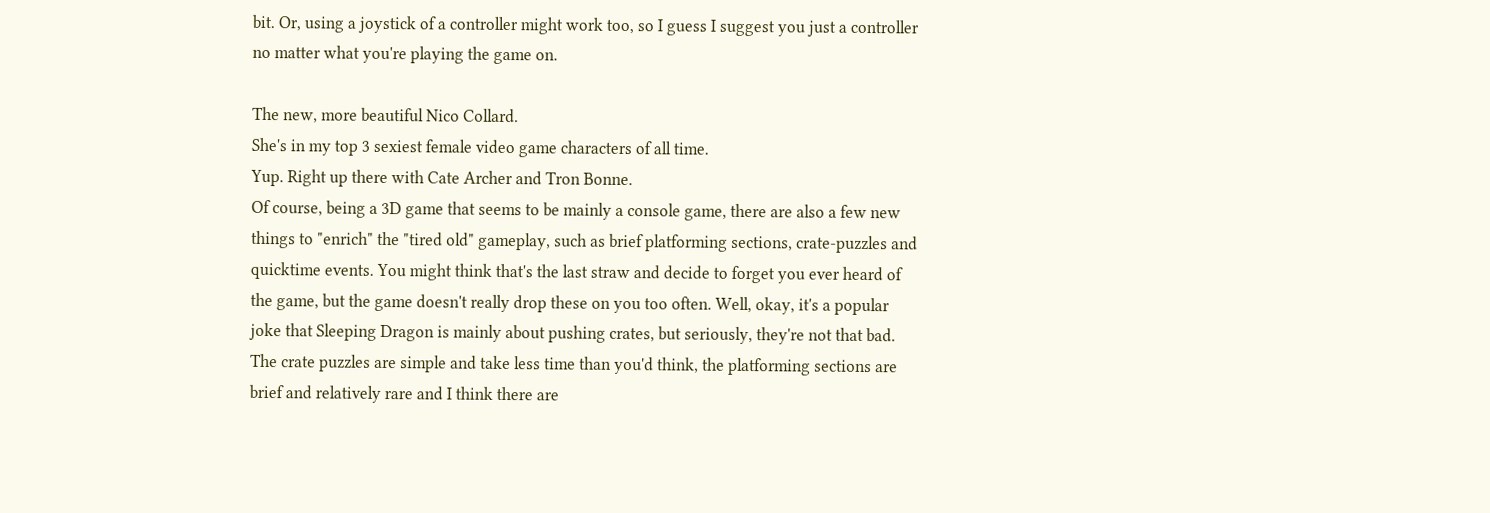bit. Or, using a joystick of a controller might work too, so I guess I suggest you just a controller no matter what you're playing the game on.

The new, more beautiful Nico Collard.
She's in my top 3 sexiest female video game characters of all time.
Yup. Right up there with Cate Archer and Tron Bonne.
Of course, being a 3D game that seems to be mainly a console game, there are also a few new things to "enrich" the "tired old" gameplay, such as brief platforming sections, crate-puzzles and quicktime events. You might think that's the last straw and decide to forget you ever heard of the game, but the game doesn't really drop these on you too often. Well, okay, it's a popular joke that Sleeping Dragon is mainly about pushing crates, but seriously, they're not that bad. The crate puzzles are simple and take less time than you'd think, the platforming sections are brief and relatively rare and I think there are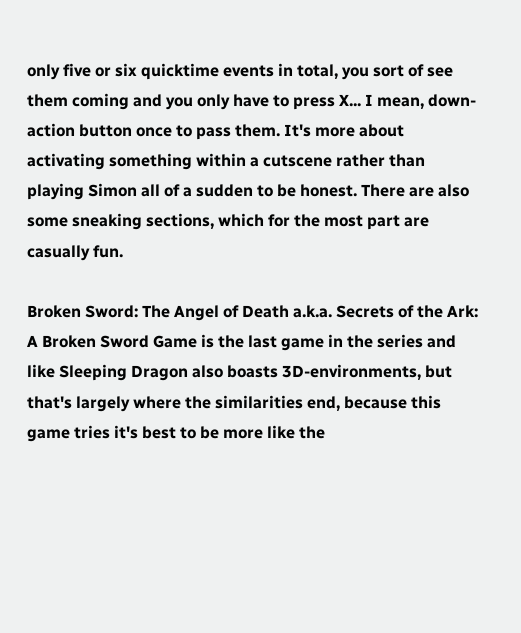only five or six quicktime events in total, you sort of see them coming and you only have to press X... I mean, down-action button once to pass them. It's more about activating something within a cutscene rather than playing Simon all of a sudden to be honest. There are also some sneaking sections, which for the most part are casually fun.

Broken Sword: The Angel of Death a.k.a. Secrets of the Ark: A Broken Sword Game is the last game in the series and like Sleeping Dragon also boasts 3D-environments, but that's largely where the similarities end, because this game tries it's best to be more like the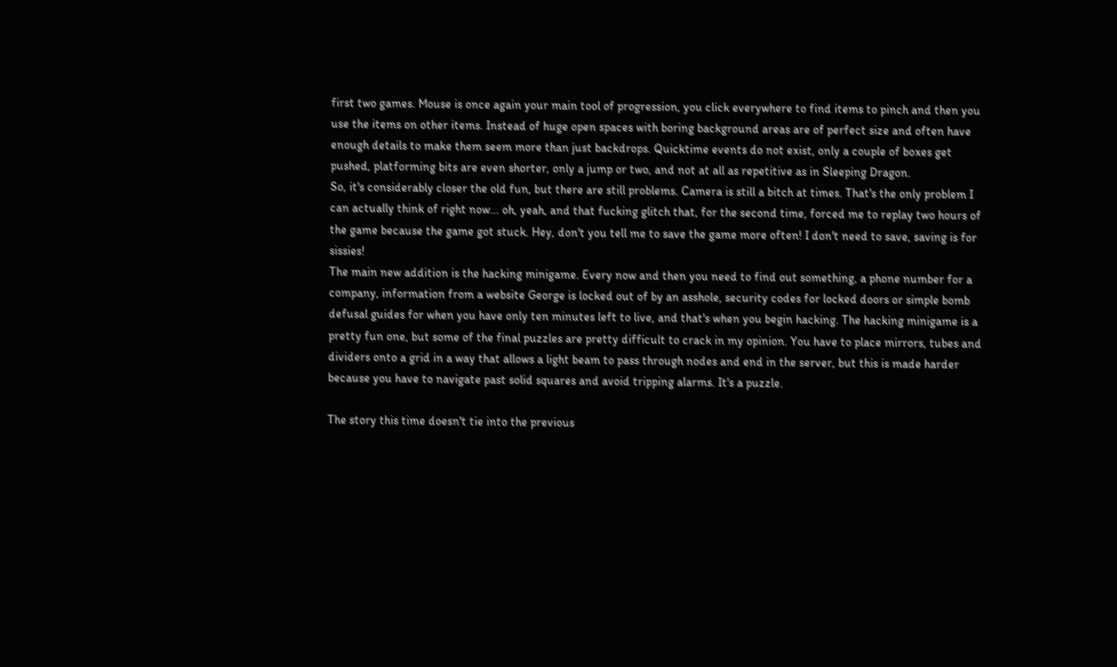first two games. Mouse is once again your main tool of progression, you click everywhere to find items to pinch and then you use the items on other items. Instead of huge open spaces with boring background areas are of perfect size and often have enough details to make them seem more than just backdrops. Quicktime events do not exist, only a couple of boxes get pushed, platforming bits are even shorter, only a jump or two, and not at all as repetitive as in Sleeping Dragon.
So, it's considerably closer the old fun, but there are still problems. Camera is still a bitch at times. That's the only problem I can actually think of right now... oh, yeah, and that fucking glitch that, for the second time, forced me to replay two hours of the game because the game got stuck. Hey, don't you tell me to save the game more often! I don't need to save, saving is for sissies!
The main new addition is the hacking minigame. Every now and then you need to find out something, a phone number for a company, information from a website George is locked out of by an asshole, security codes for locked doors or simple bomb defusal guides for when you have only ten minutes left to live, and that's when you begin hacking. The hacking minigame is a pretty fun one, but some of the final puzzles are pretty difficult to crack in my opinion. You have to place mirrors, tubes and dividers onto a grid in a way that allows a light beam to pass through nodes and end in the server, but this is made harder because you have to navigate past solid squares and avoid tripping alarms. It's a puzzle.

The story this time doesn't tie into the previous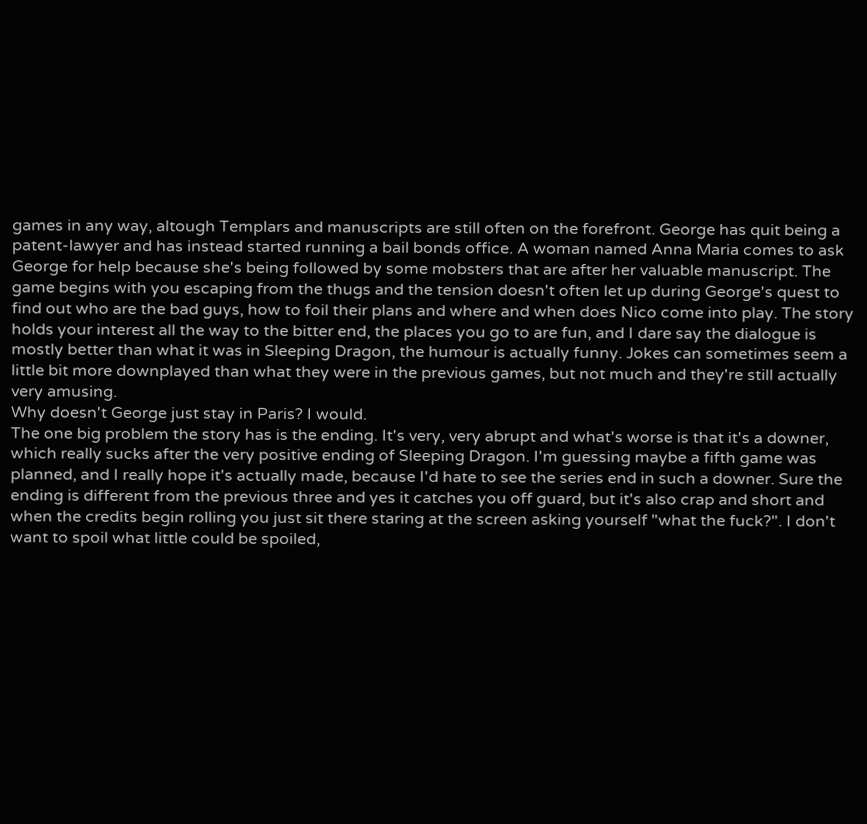games in any way, altough Templars and manuscripts are still often on the forefront. George has quit being a patent-lawyer and has instead started running a bail bonds office. A woman named Anna Maria comes to ask George for help because she's being followed by some mobsters that are after her valuable manuscript. The game begins with you escaping from the thugs and the tension doesn't often let up during George's quest to find out who are the bad guys, how to foil their plans and where and when does Nico come into play. The story holds your interest all the way to the bitter end, the places you go to are fun, and I dare say the dialogue is mostly better than what it was in Sleeping Dragon, the humour is actually funny. Jokes can sometimes seem a little bit more downplayed than what they were in the previous games, but not much and they're still actually very amusing.
Why doesn't George just stay in Paris? I would.
The one big problem the story has is the ending. It's very, very abrupt and what's worse is that it's a downer, which really sucks after the very positive ending of Sleeping Dragon. I'm guessing maybe a fifth game was planned, and I really hope it's actually made, because I'd hate to see the series end in such a downer. Sure the ending is different from the previous three and yes it catches you off guard, but it's also crap and short and when the credits begin rolling you just sit there staring at the screen asking yourself "what the fuck?". I don't want to spoil what little could be spoiled,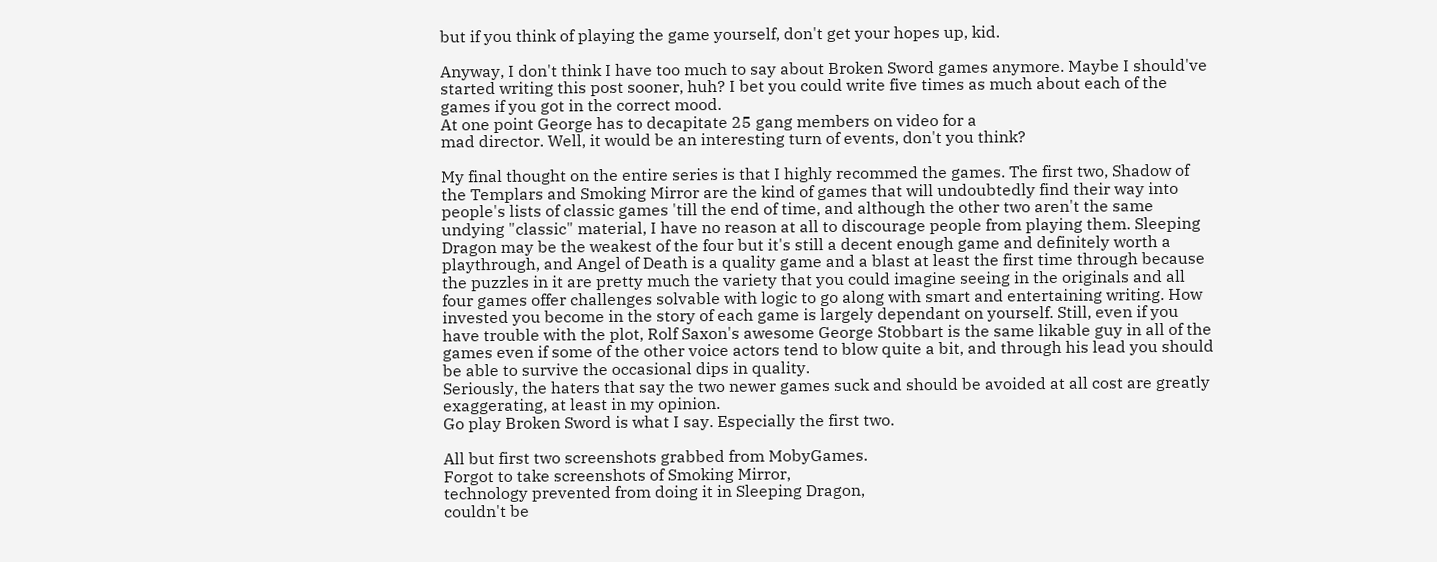but if you think of playing the game yourself, don't get your hopes up, kid.

Anyway, I don't think I have too much to say about Broken Sword games anymore. Maybe I should've started writing this post sooner, huh? I bet you could write five times as much about each of the games if you got in the correct mood.
At one point George has to decapitate 25 gang members on video for a
mad director. Well, it would be an interesting turn of events, don't you think?

My final thought on the entire series is that I highly recommed the games. The first two, Shadow of the Templars and Smoking Mirror are the kind of games that will undoubtedly find their way into people's lists of classic games 'till the end of time, and although the other two aren't the same undying "classic" material, I have no reason at all to discourage people from playing them. Sleeping Dragon may be the weakest of the four but it's still a decent enough game and definitely worth a playthrough, and Angel of Death is a quality game and a blast at least the first time through because the puzzles in it are pretty much the variety that you could imagine seeing in the originals and all four games offer challenges solvable with logic to go along with smart and entertaining writing. How invested you become in the story of each game is largely dependant on yourself. Still, even if you have trouble with the plot, Rolf Saxon's awesome George Stobbart is the same likable guy in all of the games even if some of the other voice actors tend to blow quite a bit, and through his lead you should be able to survive the occasional dips in quality.
Seriously, the haters that say the two newer games suck and should be avoided at all cost are greatly exaggerating, at least in my opinion.
Go play Broken Sword is what I say. Especially the first two.

All but first two screenshots grabbed from MobyGames.
Forgot to take screenshots of Smoking Mirror,
technology prevented from doing it in Sleeping Dragon,
couldn't be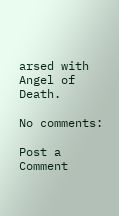arsed with Angel of Death.

No comments:

Post a Comment